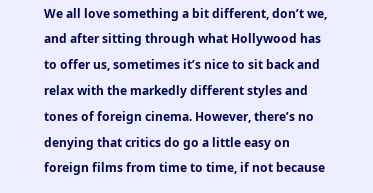We all love something a bit different, don’t we, and after sitting through what Hollywood has to offer us, sometimes it’s nice to sit back and relax with the markedly different styles and tones of foreign cinema. However, there’s no denying that critics do go a little easy on foreign films from time to time, if not because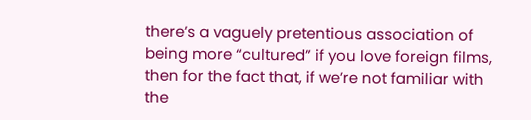there’s a vaguely pretentious association of being more “cultured” if you love foreign films, then for the fact that, if we’re not familiar with the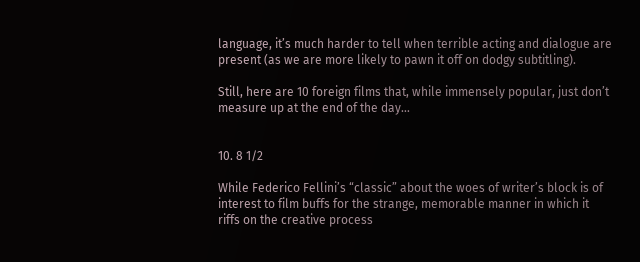language, it’s much harder to tell when terrible acting and dialogue are present (as we are more likely to pawn it off on dodgy subtitling).

Still, here are 10 foreign films that, while immensely popular, just don’t measure up at the end of the day…


10. 8 1/2

While Federico Fellini’s “classic” about the woes of writer’s block is of interest to film buffs for the strange, memorable manner in which it riffs on the creative process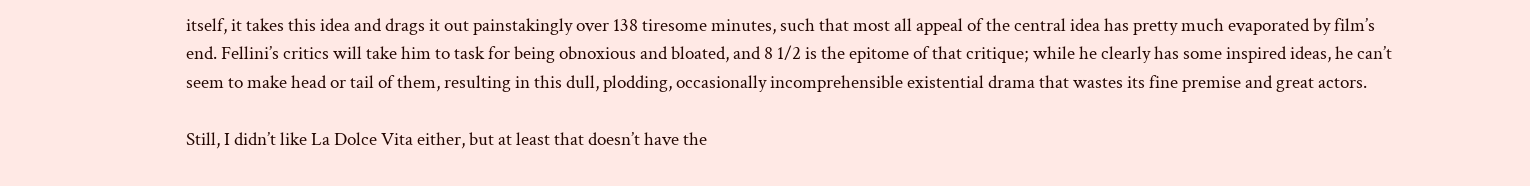itself, it takes this idea and drags it out painstakingly over 138 tiresome minutes, such that most all appeal of the central idea has pretty much evaporated by film’s end. Fellini’s critics will take him to task for being obnoxious and bloated, and 8 1/2 is the epitome of that critique; while he clearly has some inspired ideas, he can’t seem to make head or tail of them, resulting in this dull, plodding, occasionally incomprehensible existential drama that wastes its fine premise and great actors.

Still, I didn’t like La Dolce Vita either, but at least that doesn’t have the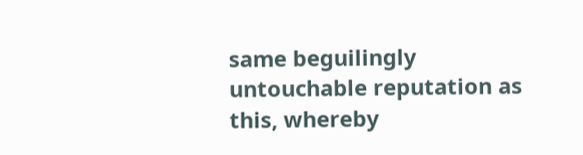same beguilingly untouchable reputation as this, whereby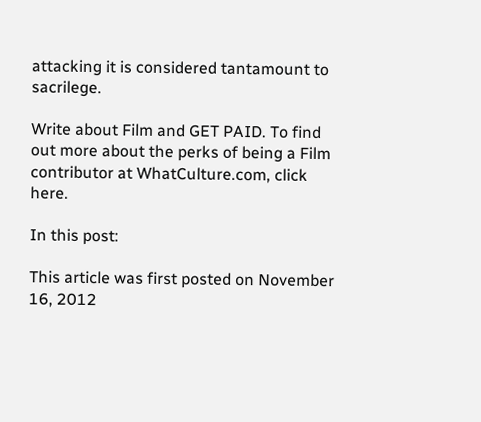attacking it is considered tantamount to sacrilege.

Write about Film and GET PAID. To find out more about the perks of being a Film contributor at WhatCulture.com, click here.

In this post:

This article was first posted on November 16, 2012